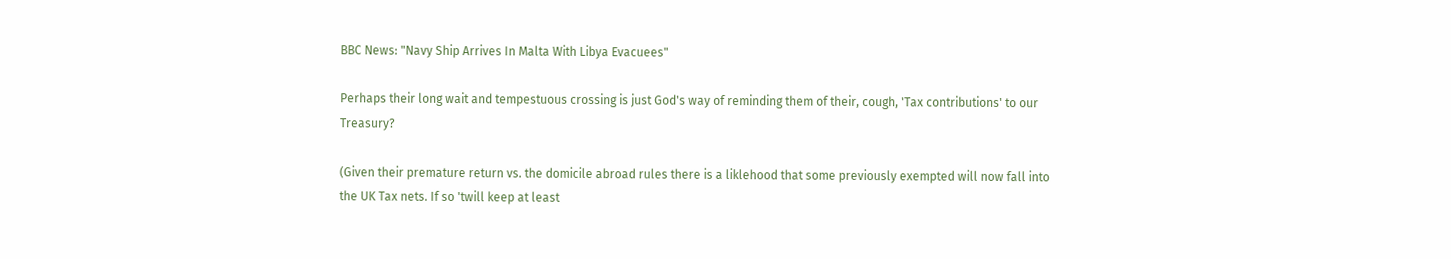BBC News: "Navy Ship Arrives In Malta With Libya Evacuees"

Perhaps their long wait and tempestuous crossing is just God's way of reminding them of their, cough, 'Tax contributions' to our Treasury?

(Given their premature return vs. the domicile abroad rules there is a liklehood that some previously exempted will now fall into the UK Tax nets. If so 'twill keep at least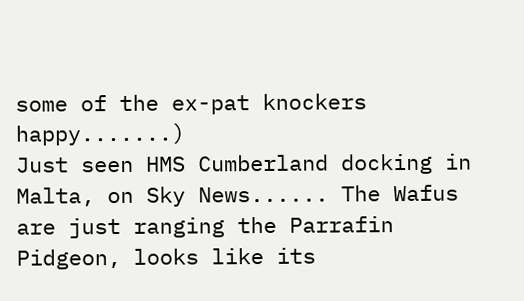some of the ex-pat knockers happy.......)
Just seen HMS Cumberland docking in Malta, on Sky News...... The Wafus are just ranging the Parrafin Pidgeon, looks like its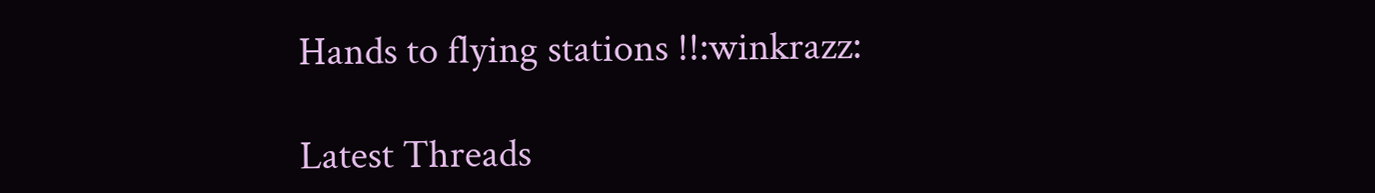Hands to flying stations !!:winkrazz:

Latest Threads